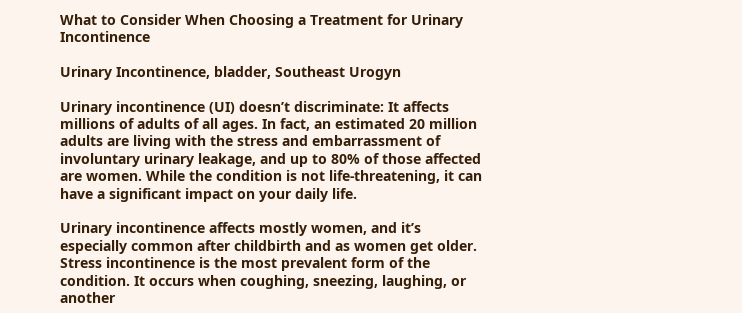What to Consider When Choosing a Treatment for Urinary Incontinence

Urinary Incontinence, bladder, Southeast Urogyn

Urinary incontinence (UI) doesn’t discriminate: It affects millions of adults of all ages. In fact, an estimated 20 million adults are living with the stress and embarrassment of involuntary urinary leakage, and up to 80% of those affected are women. While the condition is not life-threatening, it can have a significant impact on your daily life.

Urinary incontinence affects mostly women, and it’s especially common after childbirth and as women get older. Stress incontinence is the most prevalent form of the condition. It occurs when coughing, sneezing, laughing, or another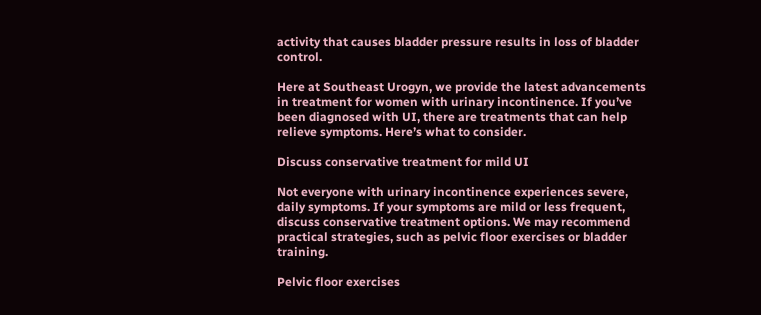activity that causes bladder pressure results in loss of bladder control.

Here at Southeast Urogyn, we provide the latest advancements in treatment for women with urinary incontinence. If you’ve been diagnosed with UI, there are treatments that can help relieve symptoms. Here’s what to consider.

Discuss conservative treatment for mild UI

Not everyone with urinary incontinence experiences severe, daily symptoms. If your symptoms are mild or less frequent, discuss conservative treatment options. We may recommend practical strategies, such as pelvic floor exercises or bladder training.

Pelvic floor exercises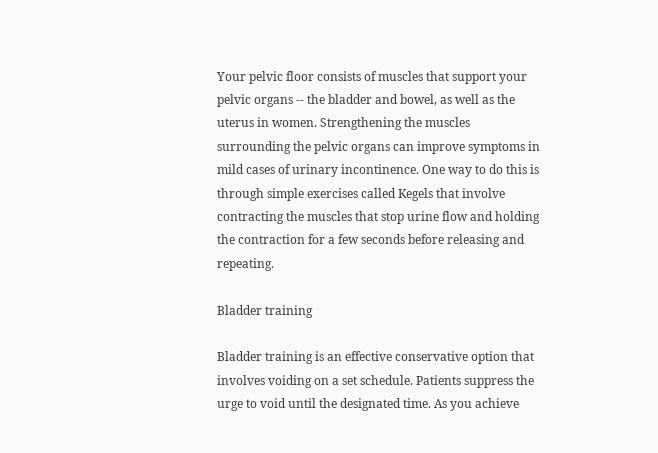Your pelvic floor consists of muscles that support your pelvic organs -- the bladder and bowel, as well as the uterus in women. Strengthening the muscles surrounding the pelvic organs can improve symptoms in mild cases of urinary incontinence. One way to do this is through simple exercises called Kegels that involve contracting the muscles that stop urine flow and holding the contraction for a few seconds before releasing and repeating.

Bladder training

Bladder training is an effective conservative option that involves voiding on a set schedule. Patients suppress the urge to void until the designated time. As you achieve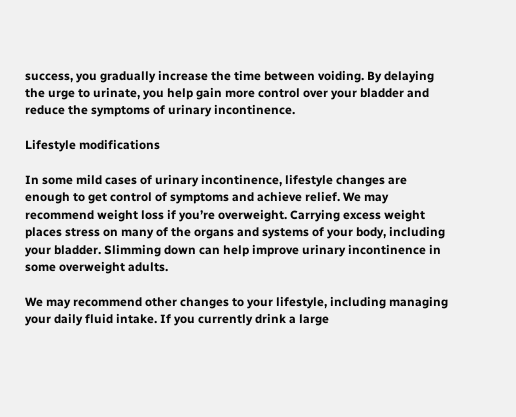success, you gradually increase the time between voiding. By delaying the urge to urinate, you help gain more control over your bladder and reduce the symptoms of urinary incontinence.

Lifestyle modifications

In some mild cases of urinary incontinence, lifestyle changes are enough to get control of symptoms and achieve relief. We may recommend weight loss if you’re overweight. Carrying excess weight places stress on many of the organs and systems of your body, including your bladder. Slimming down can help improve urinary incontinence in some overweight adults.

We may recommend other changes to your lifestyle, including managing your daily fluid intake. If you currently drink a large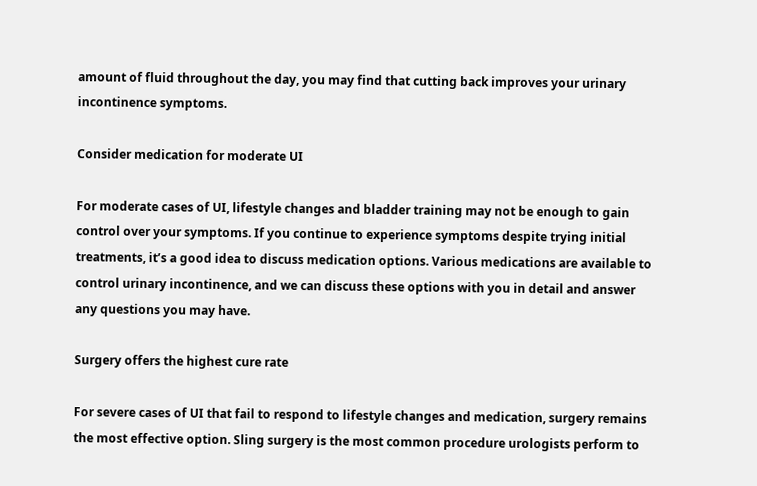amount of fluid throughout the day, you may find that cutting back improves your urinary incontinence symptoms.

Consider medication for moderate UI

For moderate cases of UI, lifestyle changes and bladder training may not be enough to gain control over your symptoms. If you continue to experience symptoms despite trying initial treatments, it’s a good idea to discuss medication options. Various medications are available to control urinary incontinence, and we can discuss these options with you in detail and answer any questions you may have.

Surgery offers the highest cure rate

For severe cases of UI that fail to respond to lifestyle changes and medication, surgery remains the most effective option. Sling surgery is the most common procedure urologists perform to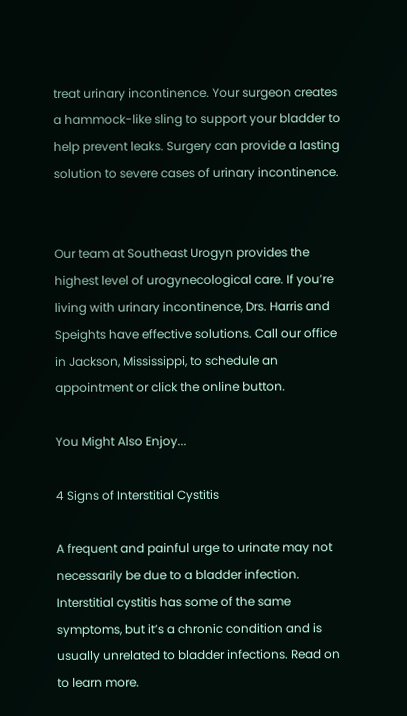treat urinary incontinence. Your surgeon creates a hammock-like sling to support your bladder to help prevent leaks. Surgery can provide a lasting solution to severe cases of urinary incontinence.


Our team at Southeast Urogyn provides the highest level of urogynecological care. If you’re living with urinary incontinence, Drs. Harris and Speights have effective solutions. Call our office in Jackson, Mississippi, to schedule an appointment or click the online button.

You Might Also Enjoy...

4 Signs of Interstitial Cystitis

A frequent and painful urge to urinate may not necessarily be due to a bladder infection. Interstitial cystitis has some of the same symptoms, but it’s a chronic condition and is usually unrelated to bladder infections. Read on to learn more.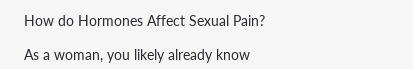How do Hormones Affect Sexual Pain?

As a woman, you likely already know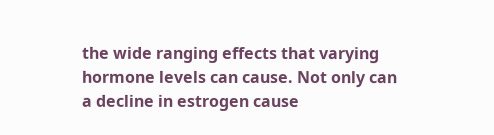the wide ranging effects that varying hormone levels can cause. Not only can a decline in estrogen cause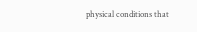physical conditions that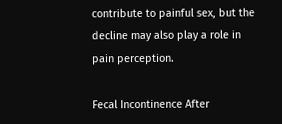contribute to painful sex, but the decline may also play a role in pain perception.

Fecal Incontinence After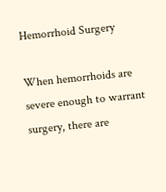Hemorrhoid Surgery

When hemorrhoids are severe enough to warrant surgery, there are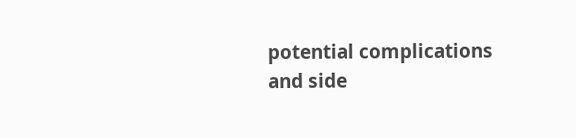potential complications and side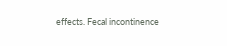effects. Fecal incontinence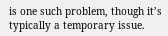is one such problem, though it’s typically a temporary issue.